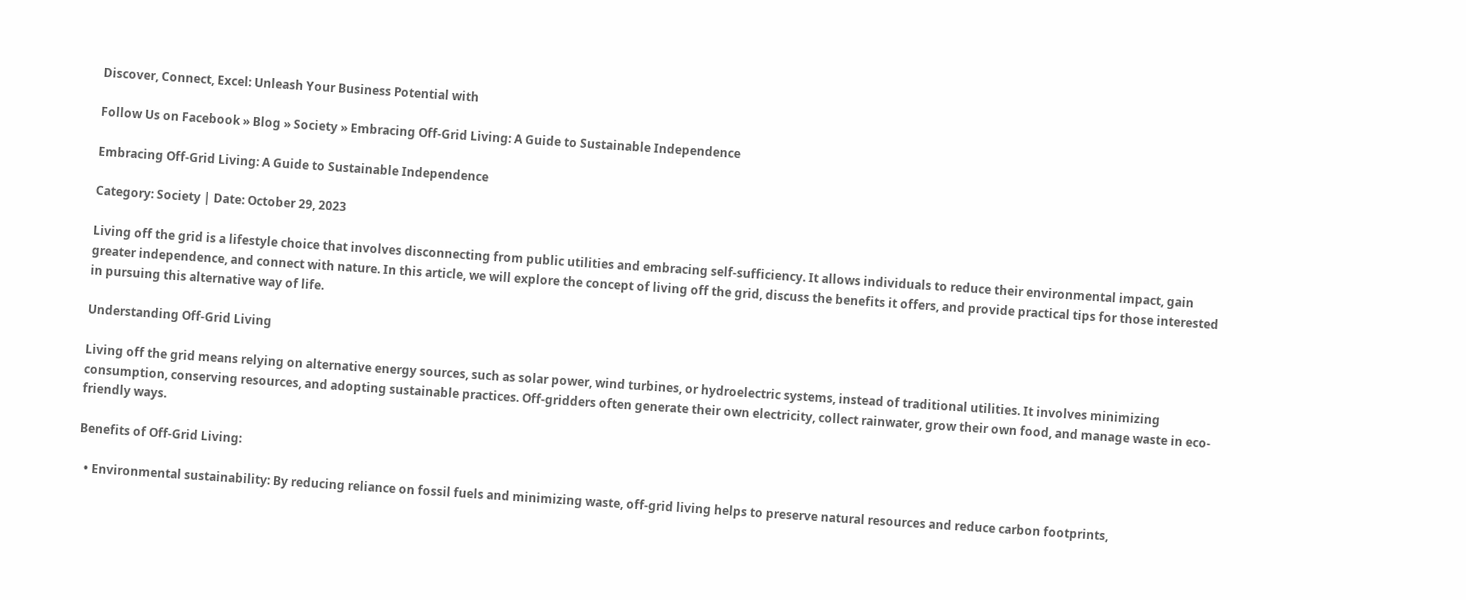Discover, Connect, Excel: Unleash Your Business Potential with

Follow Us on Facebook » Blog » Society » Embracing Off-Grid Living: A Guide to Sustainable Independence

Embracing Off-Grid Living: A Guide to Sustainable Independence

Category: Society | Date: October 29, 2023

Living off the grid is a lifestyle choice that involves disconnecting from public utilities and embracing self-sufficiency. It allows individuals to reduce their environmental impact, gain greater independence, and connect with nature. In this article, we will explore the concept of living off the grid, discuss the benefits it offers, and provide practical tips for those interested in pursuing this alternative way of life.

Understanding Off-Grid Living

Living off the grid means relying on alternative energy sources, such as solar power, wind turbines, or hydroelectric systems, instead of traditional utilities. It involves minimizing consumption, conserving resources, and adopting sustainable practices. Off-gridders often generate their own electricity, collect rainwater, grow their own food, and manage waste in eco-friendly ways.

Benefits of Off-Grid Living:

  • Environmental sustainability: By reducing reliance on fossil fuels and minimizing waste, off-grid living helps to preserve natural resources and reduce carbon footprints,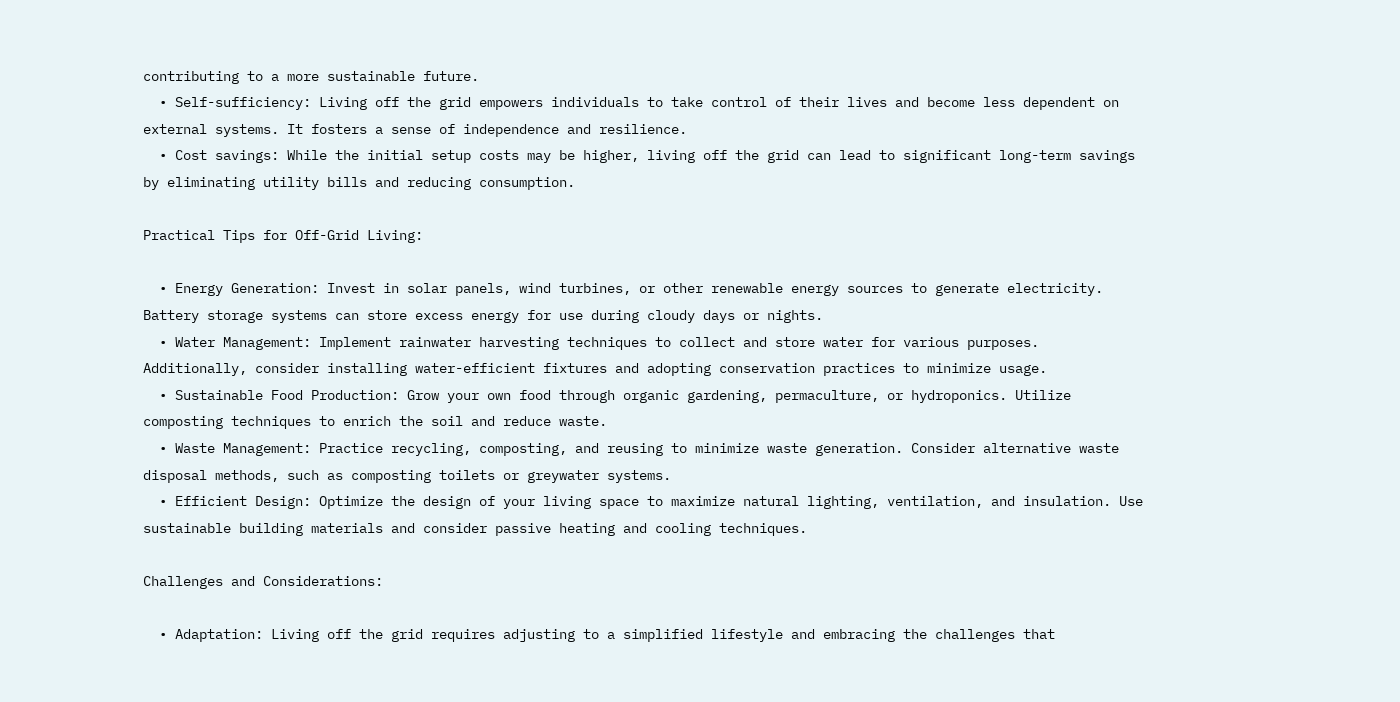contributing to a more sustainable future.
  • Self-sufficiency: Living off the grid empowers individuals to take control of their lives and become less dependent on external systems. It fosters a sense of independence and resilience.
  • Cost savings: While the initial setup costs may be higher, living off the grid can lead to significant long-term savings by eliminating utility bills and reducing consumption.

Practical Tips for Off-Grid Living:

  • Energy Generation: Invest in solar panels, wind turbines, or other renewable energy sources to generate electricity. Battery storage systems can store excess energy for use during cloudy days or nights.
  • Water Management: Implement rainwater harvesting techniques to collect and store water for various purposes. Additionally, consider installing water-efficient fixtures and adopting conservation practices to minimize usage.
  • Sustainable Food Production: Grow your own food through organic gardening, permaculture, or hydroponics. Utilize composting techniques to enrich the soil and reduce waste.
  • Waste Management: Practice recycling, composting, and reusing to minimize waste generation. Consider alternative waste disposal methods, such as composting toilets or greywater systems.
  • Efficient Design: Optimize the design of your living space to maximize natural lighting, ventilation, and insulation. Use sustainable building materials and consider passive heating and cooling techniques.

Challenges and Considerations:

  • Adaptation: Living off the grid requires adjusting to a simplified lifestyle and embracing the challenges that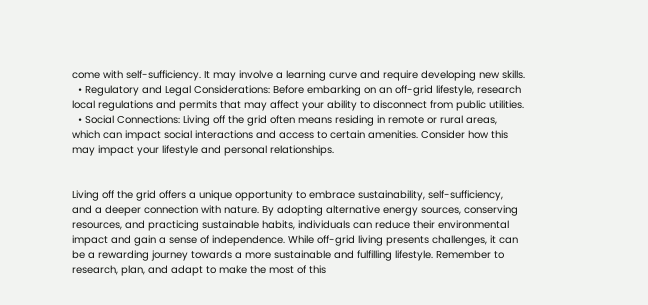come with self-sufficiency. It may involve a learning curve and require developing new skills.
  • Regulatory and Legal Considerations: Before embarking on an off-grid lifestyle, research local regulations and permits that may affect your ability to disconnect from public utilities.
  • Social Connections: Living off the grid often means residing in remote or rural areas, which can impact social interactions and access to certain amenities. Consider how this may impact your lifestyle and personal relationships.


Living off the grid offers a unique opportunity to embrace sustainability, self-sufficiency, and a deeper connection with nature. By adopting alternative energy sources, conserving resources, and practicing sustainable habits, individuals can reduce their environmental impact and gain a sense of independence. While off-grid living presents challenges, it can be a rewarding journey towards a more sustainable and fulfilling lifestyle. Remember to research, plan, and adapt to make the most of this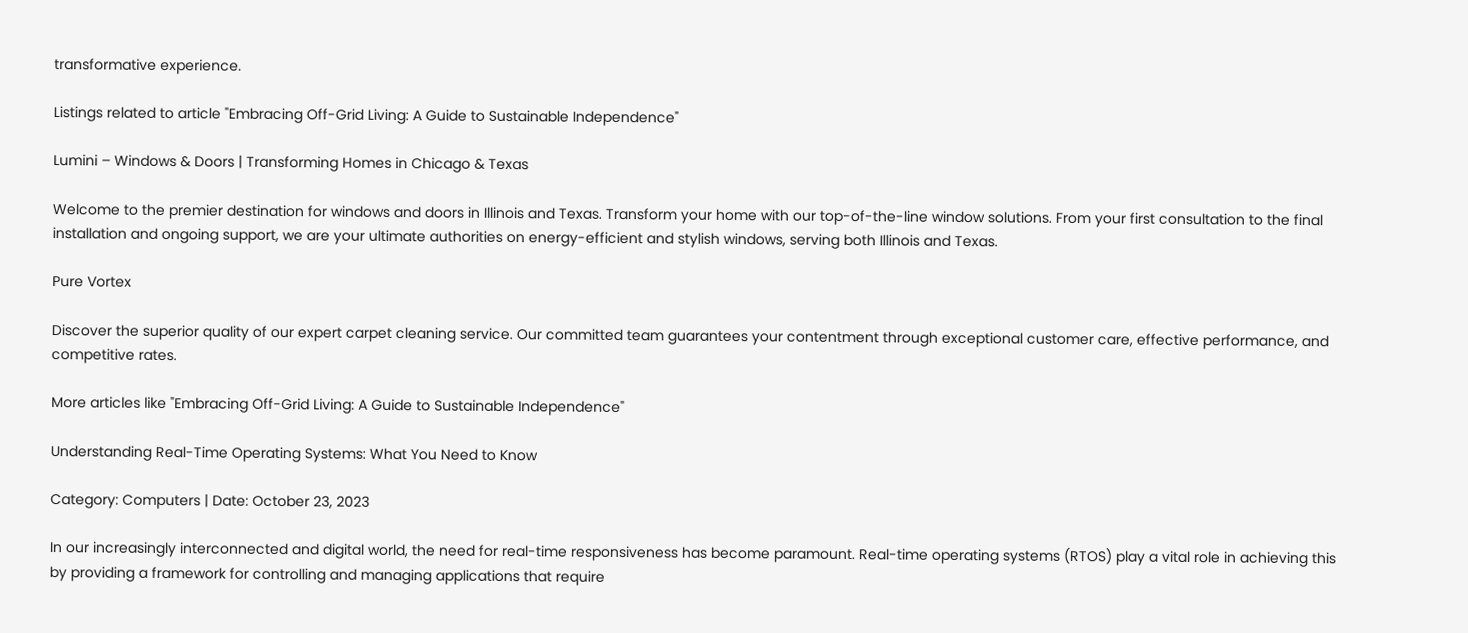transformative experience.

Listings related to article "Embracing Off-Grid Living: A Guide to Sustainable Independence"

Lumini – Windows & Doors | Transforming Homes in Chicago & Texas

Welcome to the premier destination for windows and doors in Illinois and Texas. Transform your home with our top-of-the-line window solutions. From your first consultation to the final installation and ongoing support, we are your ultimate authorities on energy-efficient and stylish windows, serving both Illinois and Texas.

Pure Vortex

Discover the superior quality of our expert carpet cleaning service. Our committed team guarantees your contentment through exceptional customer care, effective performance, and competitive rates.

More articles like "Embracing Off-Grid Living: A Guide to Sustainable Independence"

Understanding Real-Time Operating Systems: What You Need to Know

Category: Computers | Date: October 23, 2023

In our increasingly interconnected and digital world, the need for real-time responsiveness has become paramount. Real-time operating systems (RTOS) play a vital role in achieving this by providing a framework for controlling and managing applications that require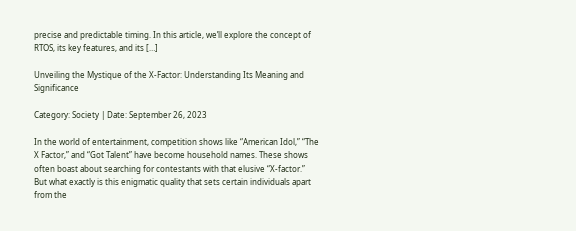precise and predictable timing. In this article, we’ll explore the concept of RTOS, its key features, and its […]

Unveiling the Mystique of the X-Factor: Understanding Its Meaning and Significance

Category: Society | Date: September 26, 2023

In the world of entertainment, competition shows like “American Idol,” “The X Factor,” and “Got Talent” have become household names. These shows often boast about searching for contestants with that elusive “X-factor.” But what exactly is this enigmatic quality that sets certain individuals apart from the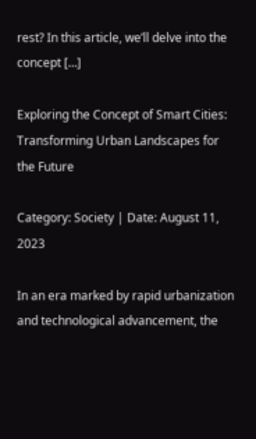rest? In this article, we’ll delve into the concept […]

Exploring the Concept of Smart Cities: Transforming Urban Landscapes for the Future

Category: Society | Date: August 11, 2023

In an era marked by rapid urbanization and technological advancement, the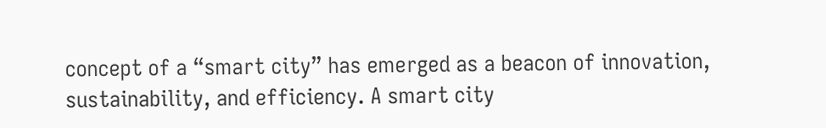concept of a “smart city” has emerged as a beacon of innovation, sustainability, and efficiency. A smart city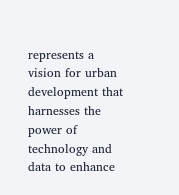represents a vision for urban development that harnesses the power of technology and data to enhance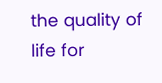the quality of life for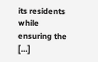its residents while ensuring the […]